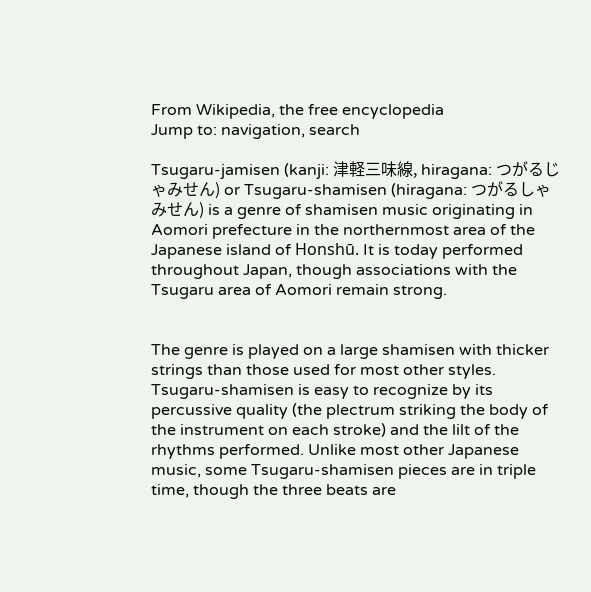From Wikipedia, the free encyclopedia
Jump to: navigation, search

Tsugaru-jamisen (kanji: 津軽三味線, hiragana: つがるじゃみせん) or Tsugaru-shamisen (hiragana: つがるしゃみせん) is a genre of shamisen music originating in Aomori prefecture in the northernmost area of the Japanese island of Honshū. It is today performed throughout Japan, though associations with the Tsugaru area of Aomori remain strong.


The genre is played on a large shamisen with thicker strings than those used for most other styles. Tsugaru-shamisen is easy to recognize by its percussive quality (the plectrum striking the body of the instrument on each stroke) and the lilt of the rhythms performed. Unlike most other Japanese music, some Tsugaru-shamisen pieces are in triple time, though the three beats are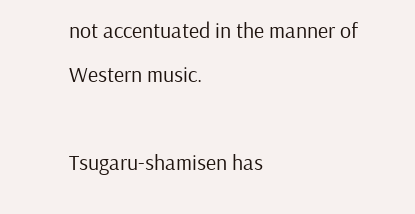not accentuated in the manner of Western music.

Tsugaru-shamisen has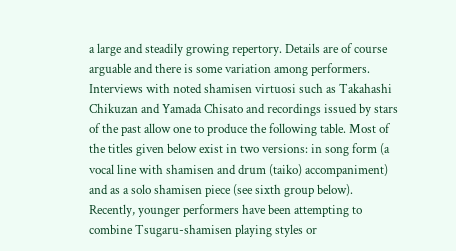a large and steadily growing repertory. Details are of course arguable and there is some variation among performers. Interviews with noted shamisen virtuosi such as Takahashi Chikuzan and Yamada Chisato and recordings issued by stars of the past allow one to produce the following table. Most of the titles given below exist in two versions: in song form (a vocal line with shamisen and drum (taiko) accompaniment) and as a solo shamisen piece (see sixth group below). Recently, younger performers have been attempting to combine Tsugaru-shamisen playing styles or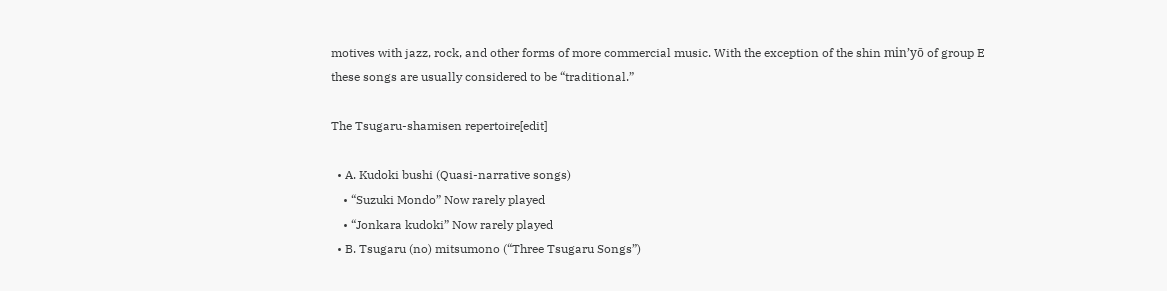motives with jazz, rock, and other forms of more commercial music. With the exception of the shin min’yō of group E these songs are usually considered to be “traditional.”

The Tsugaru-shamisen repertoire[edit]

  • A. Kudoki bushi (Quasi-narrative songs)
    • “Suzuki Mondo” Now rarely played
    • “Jonkara kudoki” Now rarely played
  • B. Tsugaru (no) mitsumono (“Three Tsugaru Songs”)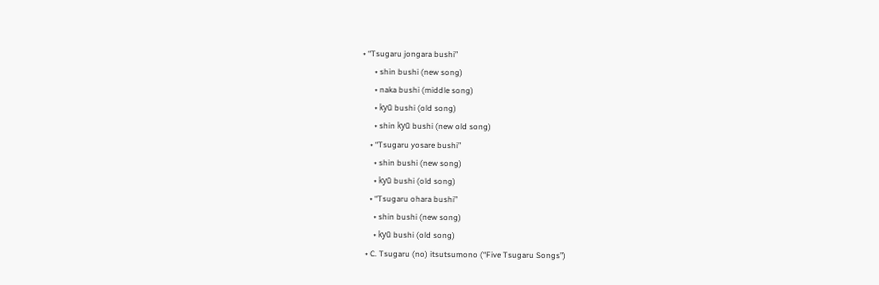• “Tsugaru jongara bushi”
      • shin bushi (new song)
      • naka bushi (middle song)
      • kyū bushi (old song)
      • shin kyū bushi (new old song)
    • “Tsugaru yosare bushi”
      • shin bushi (new song)
      • kyū bushi (old song)
    • “Tsugaru ohara bushi”
      • shin bushi (new song)
      • kyū bushi (old song)
  • C. Tsugaru (no) itsutsumono (“Five Tsugaru Songs”)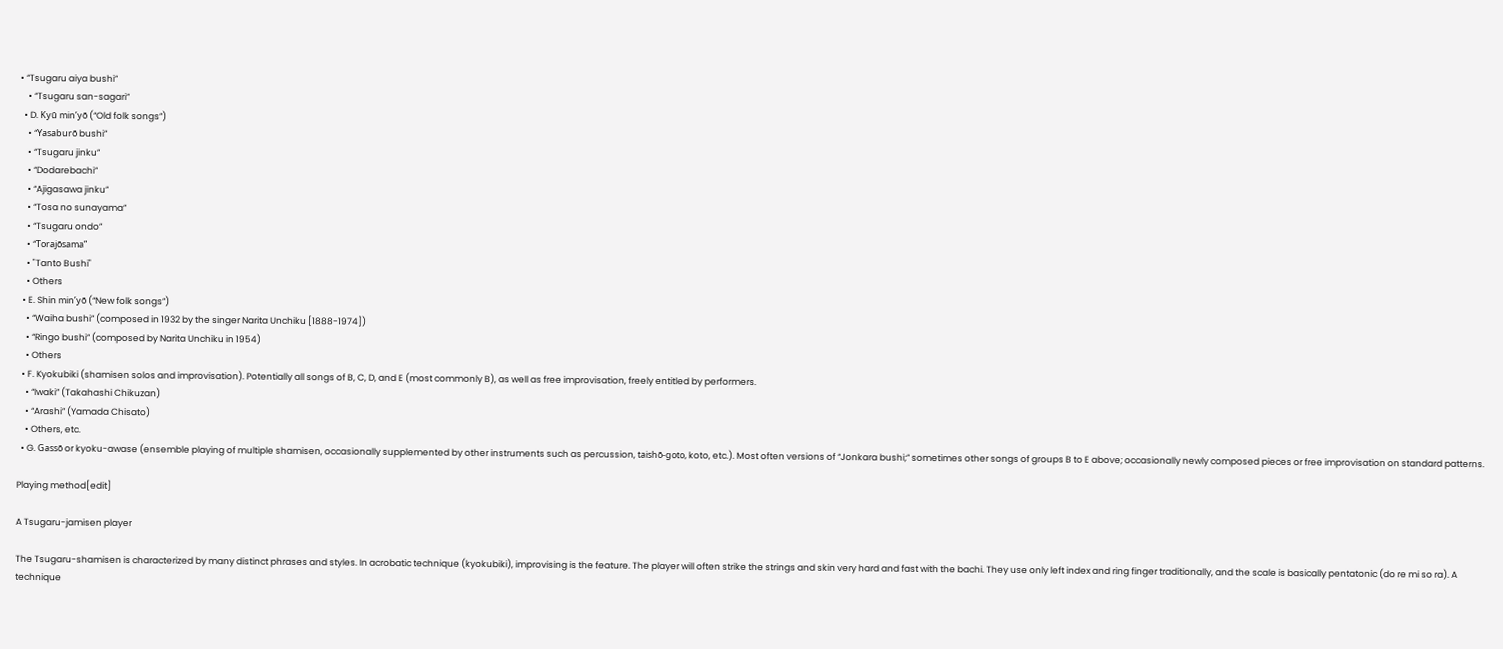• “Tsugaru aiya bushi”
    • “Tsugaru san-sagari”
  • D. Kyū min’yō (“Old folk songs”)
    • “Yasaburō bushi”
    • “Tsugaru jinku”
    • “Dodarebachi”
    • “Ajigasawa jinku”
    • “Tosa no sunayama”
    • “Tsugaru ondo”
    • “Torajōsama”
    • "Tanto Bushi"
    • Others
  • E. Shin min’yō (“New folk songs”)
    • “Waiha bushi” (composed in 1932 by the singer Narita Unchiku [1888-1974])
    • “Ringo bushi” (composed by Narita Unchiku in 1954)
    • Others
  • F. Kyokubiki (shamisen solos and improvisation). Potentially all songs of B, C, D, and E (most commonly B), as well as free improvisation, freely entitled by performers.
    • “Iwaki” (Takahashi Chikuzan)
    • “Arashi” (Yamada Chisato)
    • Others, etc.
  • G. Gassō or kyoku-awase (ensemble playing of multiple shamisen, occasionally supplemented by other instruments such as percussion, taishō-goto, koto, etc.). Most often versions of “Jonkara bushi;” sometimes other songs of groups B to E above; occasionally newly composed pieces or free improvisation on standard patterns.

Playing method[edit]

A Tsugaru-jamisen player

The Tsugaru-shamisen is characterized by many distinct phrases and styles. In acrobatic technique (kyokubiki), improvising is the feature. The player will often strike the strings and skin very hard and fast with the bachi. They use only left index and ring finger traditionally, and the scale is basically pentatonic (do re mi so ra). A technique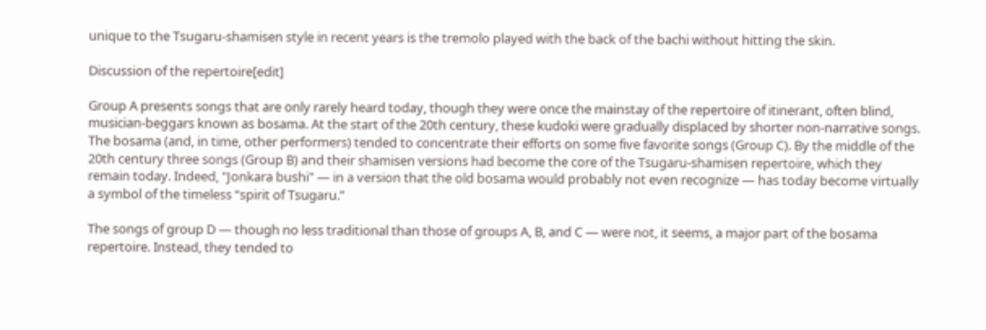unique to the Tsugaru-shamisen style in recent years is the tremolo played with the back of the bachi without hitting the skin.

Discussion of the repertoire[edit]

Group A presents songs that are only rarely heard today, though they were once the mainstay of the repertoire of itinerant, often blind, musician-beggars known as bosama. At the start of the 20th century, these kudoki were gradually displaced by shorter non-narrative songs. The bosama (and, in time, other performers) tended to concentrate their efforts on some five favorite songs (Group C). By the middle of the 20th century three songs (Group B) and their shamisen versions had become the core of the Tsugaru-shamisen repertoire, which they remain today. Indeed, "Jonkara bushi" — in a version that the old bosama would probably not even recognize — has today become virtually a symbol of the timeless “spirit of Tsugaru.”

The songs of group D — though no less traditional than those of groups A, B, and C — were not, it seems, a major part of the bosama repertoire. Instead, they tended to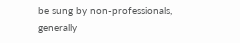be sung by non-professionals, generally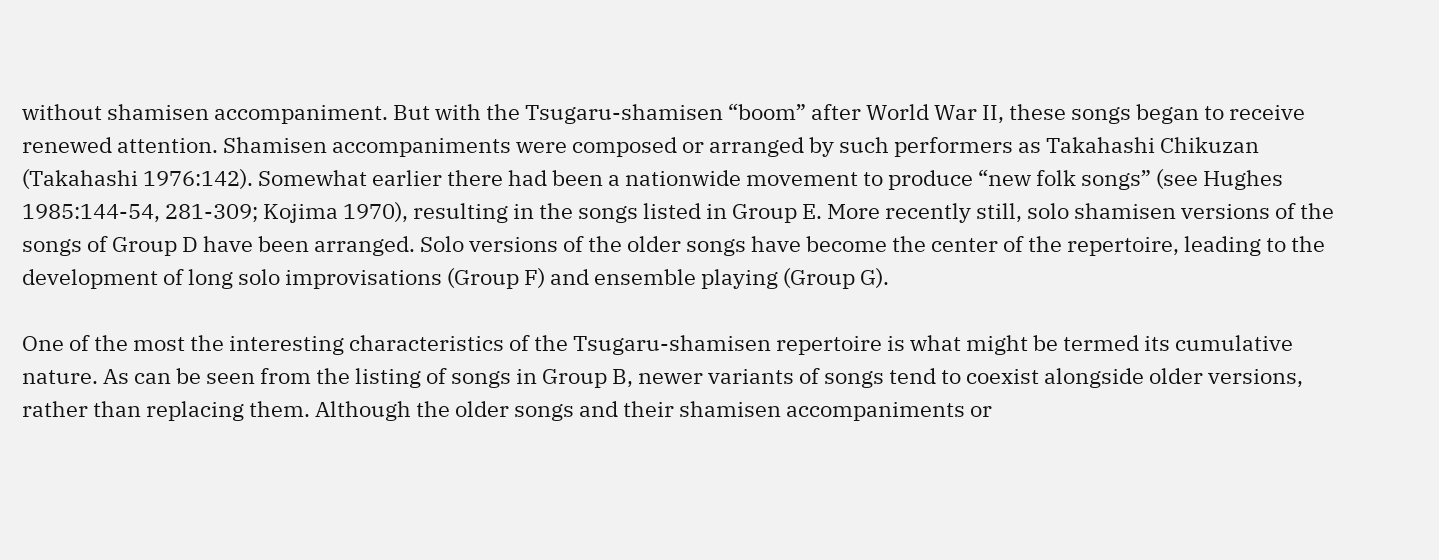without shamisen accompaniment. But with the Tsugaru-shamisen “boom” after World War II, these songs began to receive renewed attention. Shamisen accompaniments were composed or arranged by such performers as Takahashi Chikuzan (Takahashi 1976:142). Somewhat earlier there had been a nationwide movement to produce “new folk songs” (see Hughes 1985:144-54, 281-309; Kojima 1970), resulting in the songs listed in Group E. More recently still, solo shamisen versions of the songs of Group D have been arranged. Solo versions of the older songs have become the center of the repertoire, leading to the development of long solo improvisations (Group F) and ensemble playing (Group G).

One of the most the interesting characteristics of the Tsugaru-shamisen repertoire is what might be termed its cumulative nature. As can be seen from the listing of songs in Group B, newer variants of songs tend to coexist alongside older versions, rather than replacing them. Although the older songs and their shamisen accompaniments or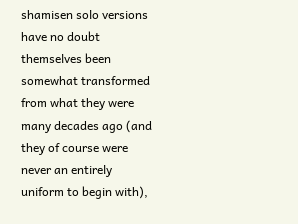shamisen solo versions have no doubt themselves been somewhat transformed from what they were many decades ago (and they of course were never an entirely uniform to begin with),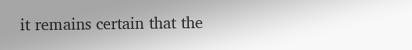it remains certain that the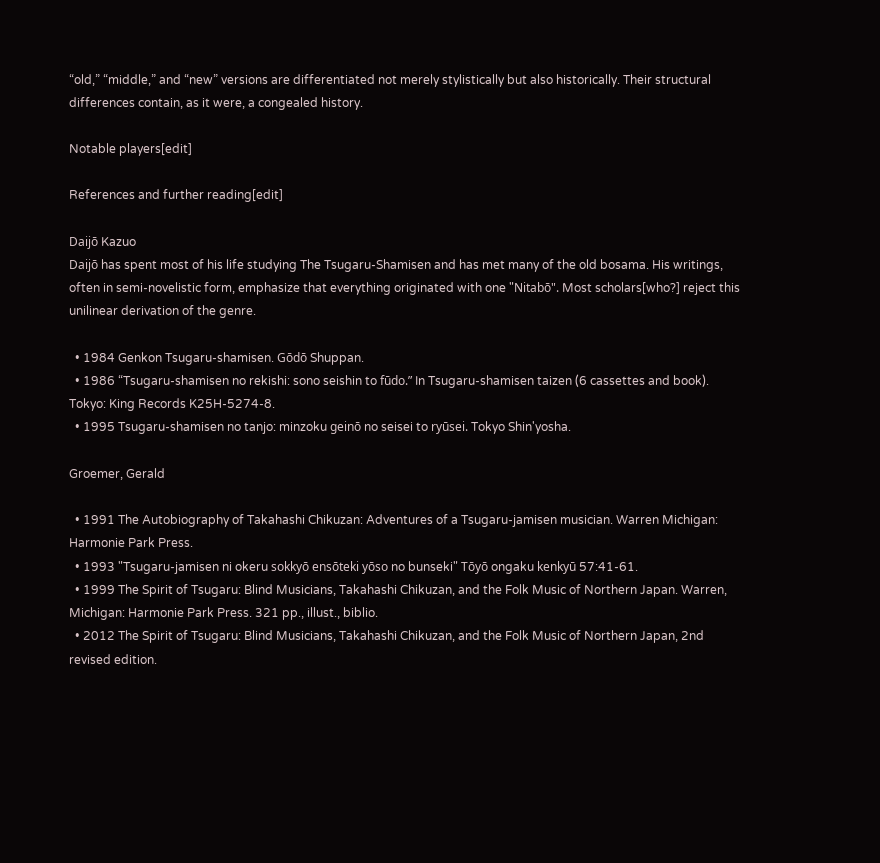“old,” “middle,” and “new” versions are differentiated not merely stylistically but also historically. Their structural differences contain, as it were, a congealed history.

Notable players[edit]

References and further reading[edit]

Daijō Kazuo
Daijō has spent most of his life studying The Tsugaru-Shamisen and has met many of the old bosama. His writings, often in semi-novelistic form, emphasize that everything originated with one "Nitabō". Most scholars[who?] reject this unilinear derivation of the genre.

  • 1984 Genkon Tsugaru-shamisen. Gōdō Shuppan.
  • 1986 “Tsugaru-shamisen no rekishi: sono seishin to fūdo.” In Tsugaru-shamisen taizen (6 cassettes and book). Tokyo: King Records K25H-5274-8.
  • 1995 Tsugaru-shamisen no tanjo: minzoku geinō no seisei to ryūsei. Tokyo Shin'yosha.

Groemer, Gerald

  • 1991 The Autobiography of Takahashi Chikuzan: Adventures of a Tsugaru-jamisen musician. Warren Michigan: Harmonie Park Press.
  • 1993 "Tsugaru-jamisen ni okeru sokkyō ensōteki yōso no bunseki" Tōyō ongaku kenkyū 57:41-61.
  • 1999 The Spirit of Tsugaru: Blind Musicians, Takahashi Chikuzan, and the Folk Music of Northern Japan. Warren, Michigan: Harmonie Park Press. 321 pp., illust., biblio.
  • 2012 The Spirit of Tsugaru: Blind Musicians, Takahashi Chikuzan, and the Folk Music of Northern Japan, 2nd revised edition.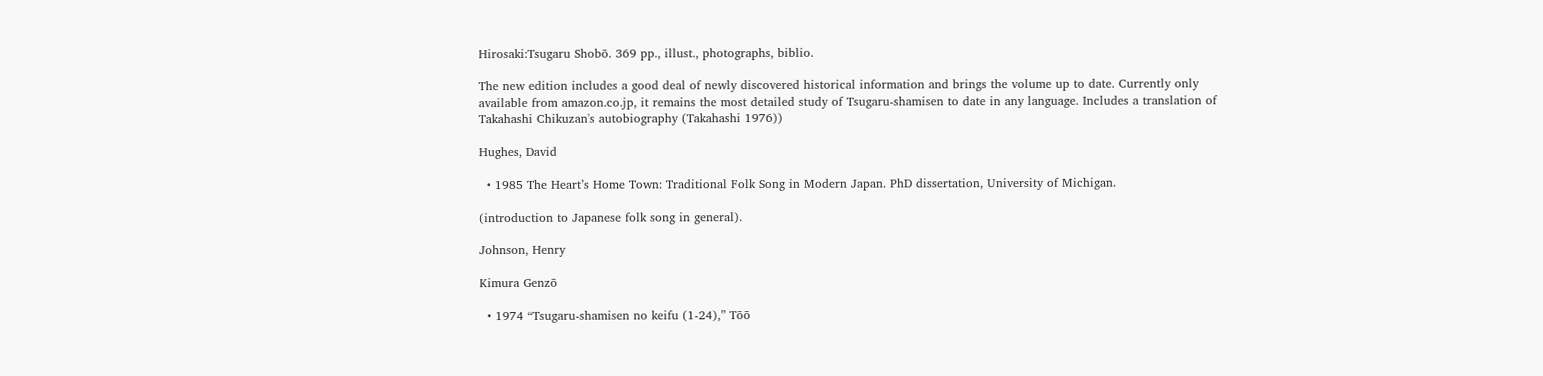Hirosaki:Tsugaru Shobō. 369 pp., illust., photographs, biblio.

The new edition includes a good deal of newly discovered historical information and brings the volume up to date. Currently only available from amazon.co.jp, it remains the most detailed study of Tsugaru-shamisen to date in any language. Includes a translation of Takahashi Chikuzan's autobiography (Takahashi 1976))

Hughes, David

  • 1985 The Heart’s Home Town: Traditional Folk Song in Modern Japan. PhD dissertation, University of Michigan.

(introduction to Japanese folk song in general).

Johnson, Henry

Kimura Genzō

  • 1974 “Tsugaru-shamisen no keifu (1-24),” Tōō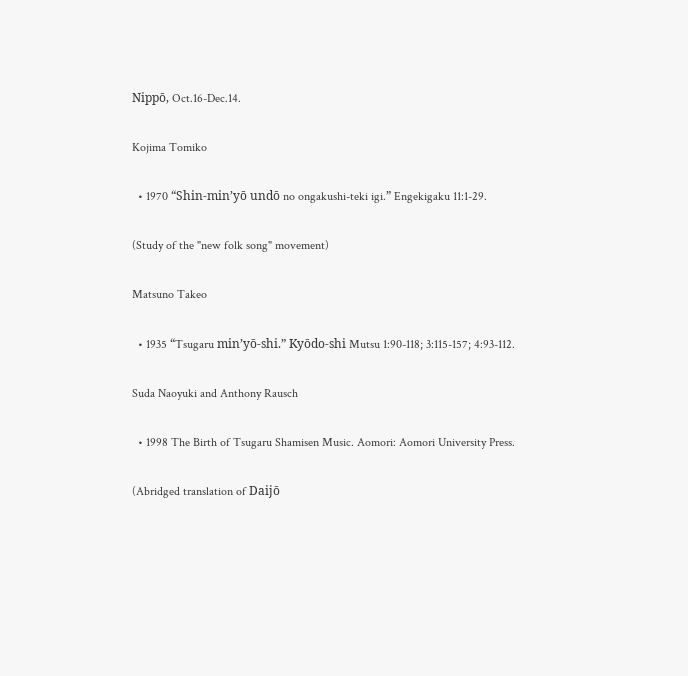Nippō, Oct.16-Dec.14.

Kojima Tomiko

  • 1970 “Shin-min’yō undō no ongakushi-teki igi.” Engekigaku 11:1-29.

(Study of the "new folk song" movement)

Matsuno Takeo

  • 1935 “Tsugaru min’yō-shi.” Kyōdo-shi Mutsu 1:90-118; 3:115-157; 4:93-112.

Suda Naoyuki and Anthony Rausch

  • 1998 The Birth of Tsugaru Shamisen Music. Aomori: Aomori University Press.

(Abridged translation of Daijō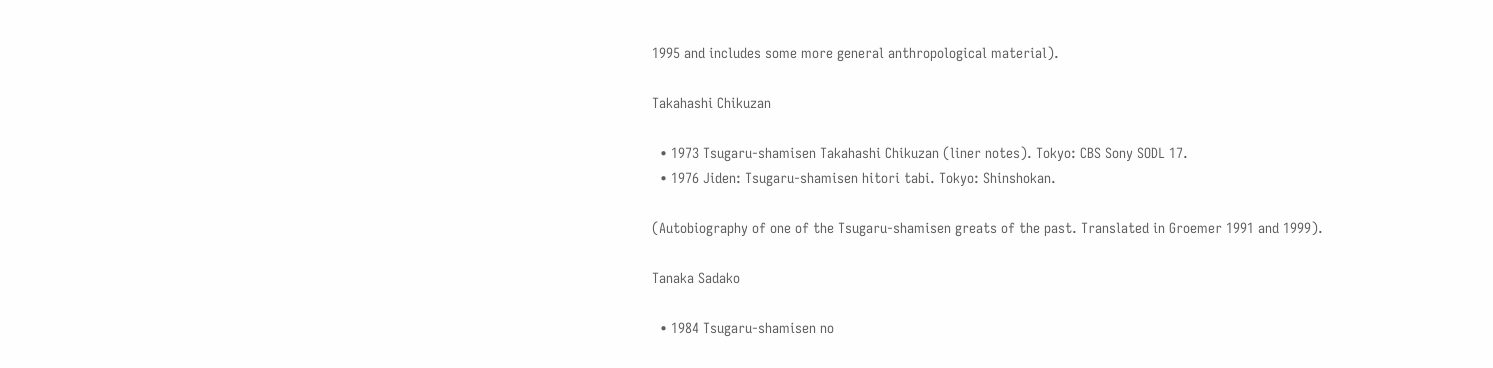1995 and includes some more general anthropological material).

Takahashi Chikuzan

  • 1973 Tsugaru-shamisen Takahashi Chikuzan (liner notes). Tokyo: CBS Sony SODL 17.
  • 1976 Jiden: Tsugaru-shamisen hitori tabi. Tokyo: Shinshokan.

(Autobiography of one of the Tsugaru-shamisen greats of the past. Translated in Groemer 1991 and 1999).

Tanaka Sadako

  • 1984 Tsugaru-shamisen no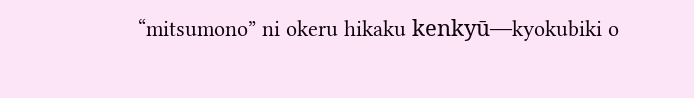“mitsumono” ni okeru hikaku kenkyū—kyokubiki o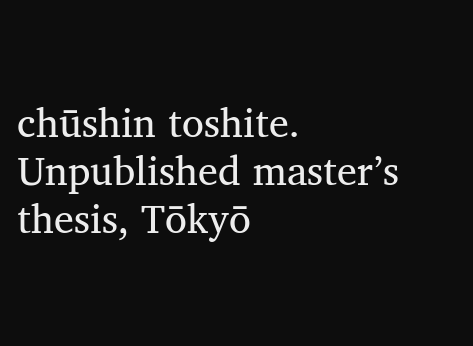chūshin toshite. Unpublished master’s thesis, Tōkyō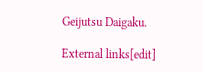Geijutsu Daigaku.

External links[edit]